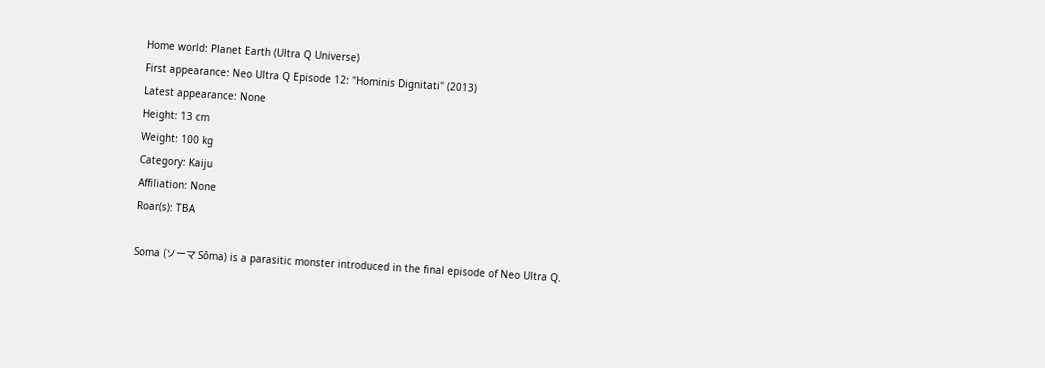Home world: Planet Earth (Ultra Q Universe)
First appearance: Neo Ultra Q Episode 12: "Hominis Dignitati" (2013)
Latest appearance: None
Height: 13 cm
Weight: 100 kg
Category: Kaiju
Affiliation: None
Roar(s): TBA

Soma (ソーマ Sōma) is a parasitic monster introduced in the final episode of Neo Ultra Q.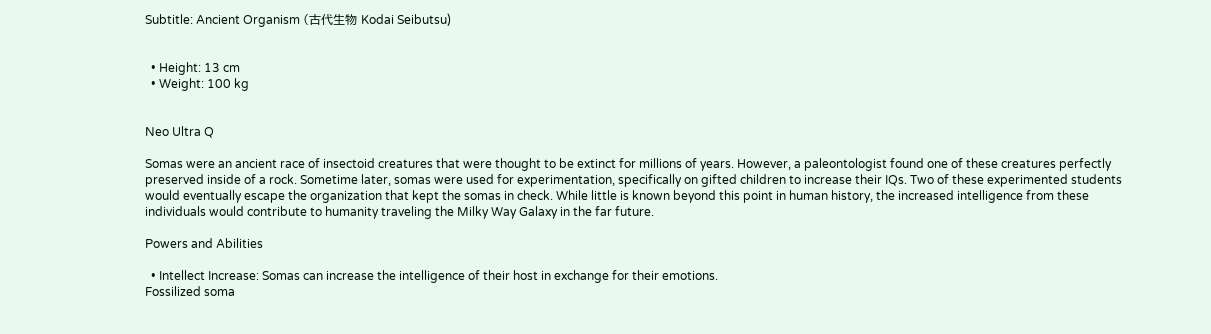Subtitle: Ancient Organism (古代生物 Kodai Seibutsu)


  • Height: 13 cm
  • Weight: 100 kg


Neo Ultra Q

Somas were an ancient race of insectoid creatures that were thought to be extinct for millions of years. However, a paleontologist found one of these creatures perfectly preserved inside of a rock. Sometime later, somas were used for experimentation, specifically on gifted children to increase their IQs. Two of these experimented students would eventually escape the organization that kept the somas in check. While little is known beyond this point in human history, the increased intelligence from these individuals would contribute to humanity traveling the Milky Way Galaxy in the far future.

Powers and Abilities

  • Intellect Increase: Somas can increase the intelligence of their host in exchange for their emotions.
Fossilized soma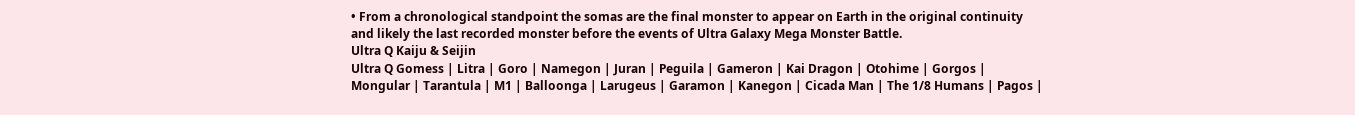• From a chronological standpoint the somas are the final monster to appear on Earth in the original continuity and likely the last recorded monster before the events of Ultra Galaxy Mega Monster Battle.
Ultra Q Kaiju & Seijin
Ultra Q Gomess | Litra | Goro | Namegon | Juran | Peguila | Gameron | Kai Dragon | Otohime | Gorgos | Mongular | Tarantula | M1 | Balloonga | Larugeus | Garamon | Kanegon | Cicada Man | The 1/8 Humans | Pagos |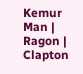Kemur Man | Ragon | Clapton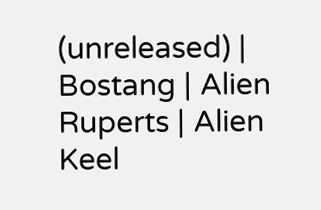(unreleased) | Bostang | Alien Ruperts | Alien Keel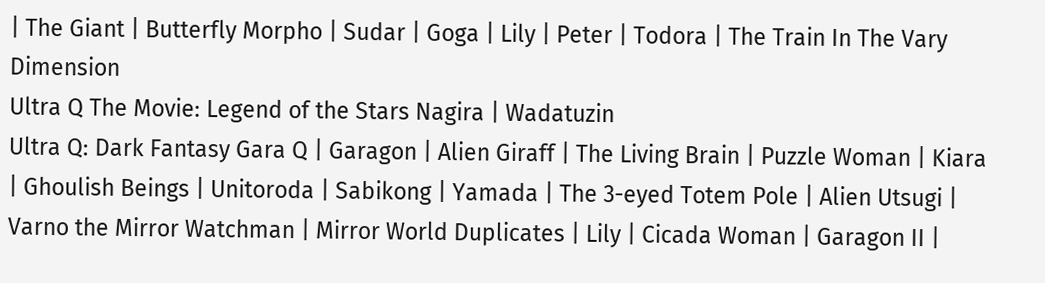| The Giant | Butterfly Morpho | Sudar | Goga | Lily | Peter | Todora | The Train In The Vary Dimension
Ultra Q The Movie: Legend of the Stars Nagira | Wadatuzin
Ultra Q: Dark Fantasy Gara Q | Garagon | Alien Giraff | The Living Brain | Puzzle Woman | Kiara | Ghoulish Beings | Unitoroda | Sabikong | Yamada | The 3-eyed Totem Pole | Alien Utsugi | Varno the Mirror Watchman | Mirror World Duplicates | Lily | Cicada Woman | Garagon II |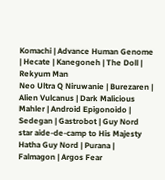Komachi | Advance Human Genome | Hecate | Kanegoneh | The Doll | Rekyum Man
Neo Ultra Q Niruwanie | Burezaren | Alien Vulcanus | Dark Malicious Mahler | Android Epigonoido | Sedegan | Gastrobot | Guy Nord star aide-de-camp to His Majesty Hatha Guy Nord | Purana | Falmagon | Argos Fear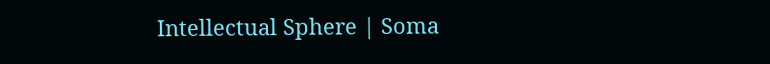Intellectual Sphere | Soma